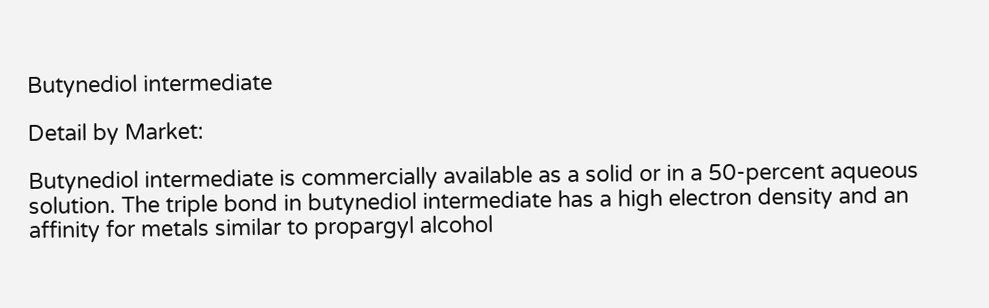Butynediol intermediate

Detail by Market:

Butynediol intermediate is commercially available as a solid or in a 50-percent aqueous solution. The triple bond in butynediol intermediate has a high electron density and an affinity for metals similar to propargyl alcohol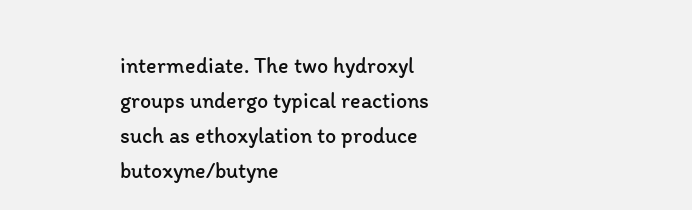intermediate. The two hydroxyl groups undergo typical reactions such as ethoxylation to produce butoxyne/butyne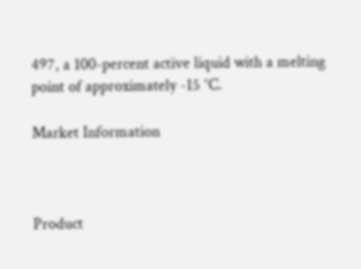497, a 100-percent active liquid with a melting point of approximately -15 °C.

Market Information



Product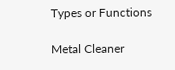Types or Functions

Metal Cleaner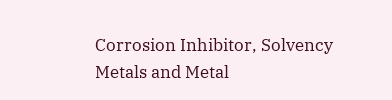Corrosion Inhibitor, Solvency
Metals and Metal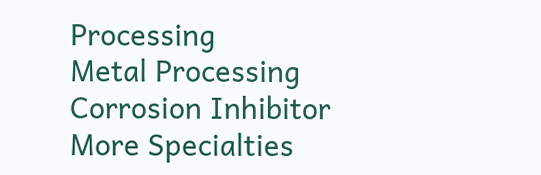Processing
Metal Processing
Corrosion Inhibitor
More Specialties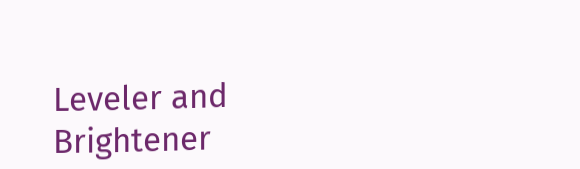Leveler and Brightener